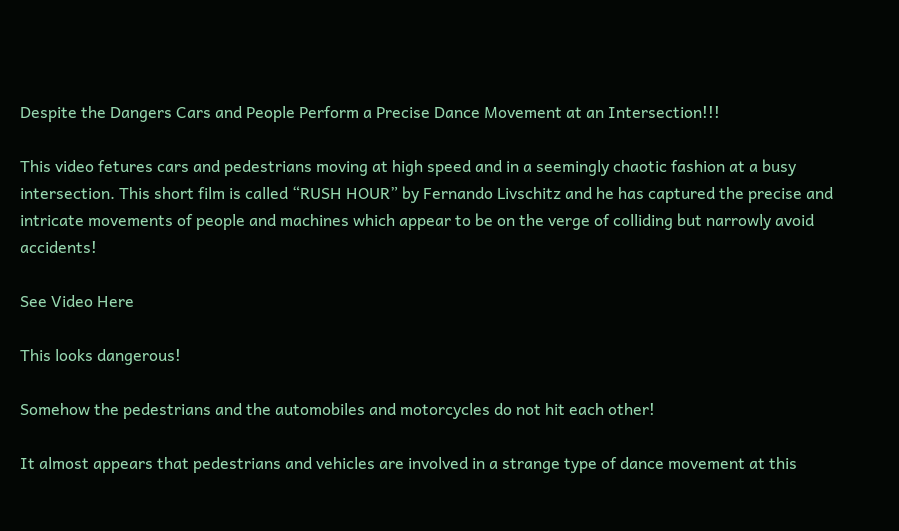Despite the Dangers Cars and People Perform a Precise Dance Movement at an Intersection!!!

This video fetures cars and pedestrians moving at high speed and in a seemingly chaotic fashion at a busy intersection. This short film is called “RUSH HOUR” by Fernando Livschitz and he has captured the precise and intricate movements of people and machines which appear to be on the verge of colliding but narrowly avoid accidents!

See Video Here

This looks dangerous!

Somehow the pedestrians and the automobiles and motorcycles do not hit each other!

It almost appears that pedestrians and vehicles are involved in a strange type of dance movement at this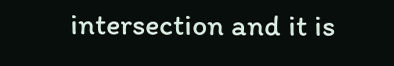intersection and it is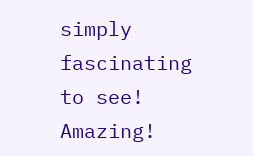simply fascinating to see! Amazing!